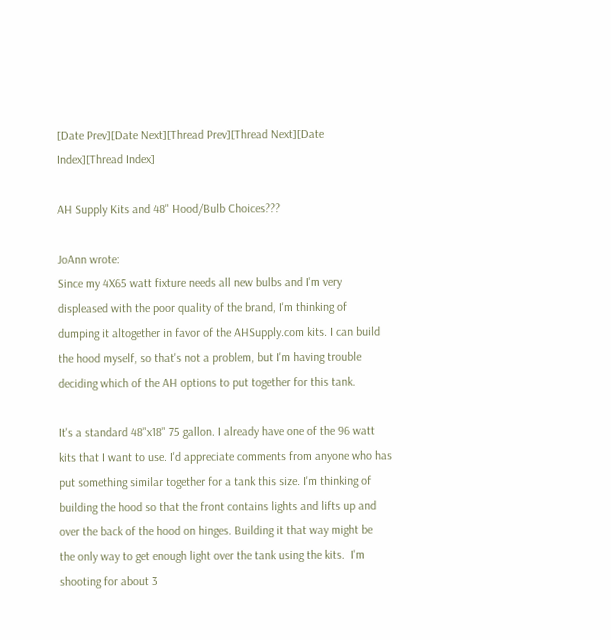[Date Prev][Date Next][Thread Prev][Thread Next][Date Index][Thread Index]

AH Supply Kits and 48" Hood/Bulb Choices???

JoAnn wrote:
Since my 4X65 watt fixture needs all new bulbs and I'm very
displeased with the poor quality of the brand, I'm thinking of
dumping it altogether in favor of the AHSupply.com kits. I can build
the hood myself, so that's not a problem, but I'm having trouble
deciding which of the AH options to put together for this tank.

It's a standard 48"x18" 75 gallon. I already have one of the 96 watt
kits that I want to use. I'd appreciate comments from anyone who has
put something similar together for a tank this size. I'm thinking of
building the hood so that the front contains lights and lifts up and
over the back of the hood on hinges. Building it that way might be
the only way to get enough light over the tank using the kits.  I'm
shooting for about 3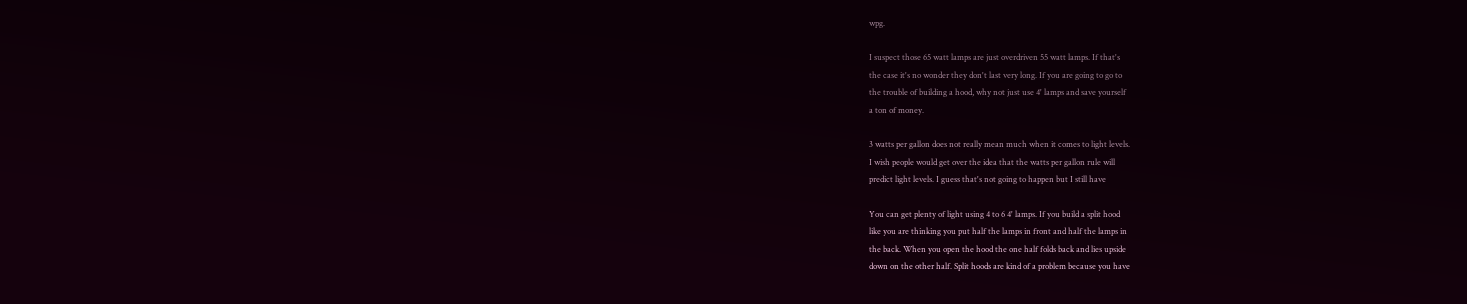wpg.

I suspect those 65 watt lamps are just overdriven 55 watt lamps. If that's
the case it's no wonder they don't last very long. If you are going to go to
the trouble of building a hood, why not just use 4' lamps and save yourself
a ton of money.

3 watts per gallon does not really mean much when it comes to light levels.
I wish people would get over the idea that the watts per gallon rule will
predict light levels. I guess that's not going to happen but I still have

You can get plenty of light using 4 to 6 4' lamps. If you build a split hood
like you are thinking you put half the lamps in front and half the lamps in
the back. When you open the hood the one half folds back and lies upside
down on the other half. Split hoods are kind of a problem because you have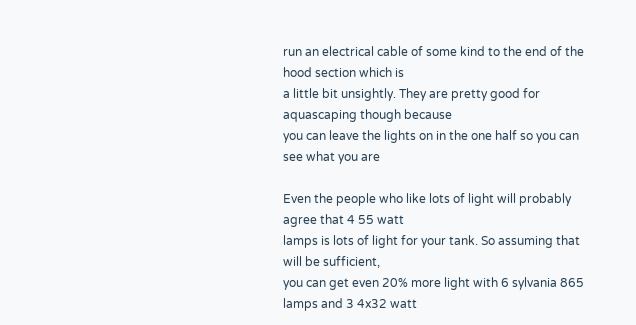run an electrical cable of some kind to the end of the hood section which is
a little bit unsightly. They are pretty good for aquascaping though because
you can leave the lights on in the one half so you can see what you are

Even the people who like lots of light will probably agree that 4 55 watt
lamps is lots of light for your tank. So assuming that will be sufficient,
you can get even 20% more light with 6 sylvania 865 lamps and 3 4x32 watt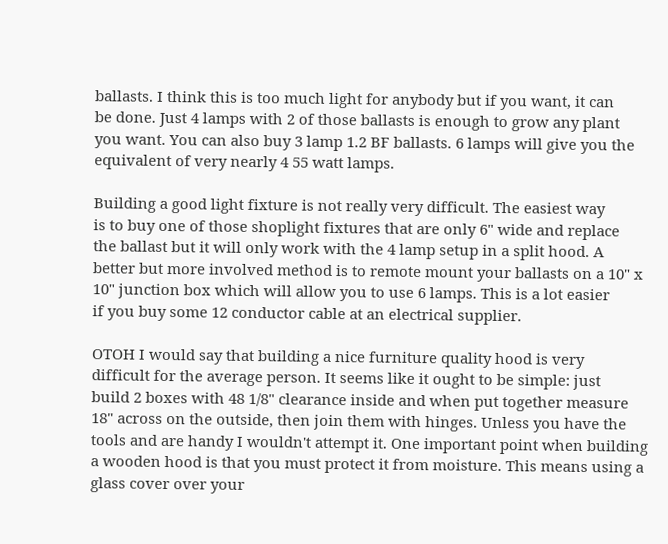ballasts. I think this is too much light for anybody but if you want, it can
be done. Just 4 lamps with 2 of those ballasts is enough to grow any plant
you want. You can also buy 3 lamp 1.2 BF ballasts. 6 lamps will give you the
equivalent of very nearly 4 55 watt lamps.

Building a good light fixture is not really very difficult. The easiest way
is to buy one of those shoplight fixtures that are only 6" wide and replace
the ballast but it will only work with the 4 lamp setup in a split hood. A
better but more involved method is to remote mount your ballasts on a 10" x
10" junction box which will allow you to use 6 lamps. This is a lot easier
if you buy some 12 conductor cable at an electrical supplier.

OTOH I would say that building a nice furniture quality hood is very
difficult for the average person. It seems like it ought to be simple: just
build 2 boxes with 48 1/8" clearance inside and when put together measure
18" across on the outside, then join them with hinges. Unless you have the
tools and are handy I wouldn't attempt it. One important point when building
a wooden hood is that you must protect it from moisture. This means using a
glass cover over your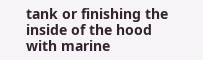tank or finishing the inside of the hood with marine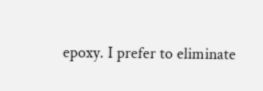epoxy. I prefer to eliminate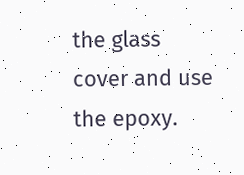the glass cover and use the epoxy.